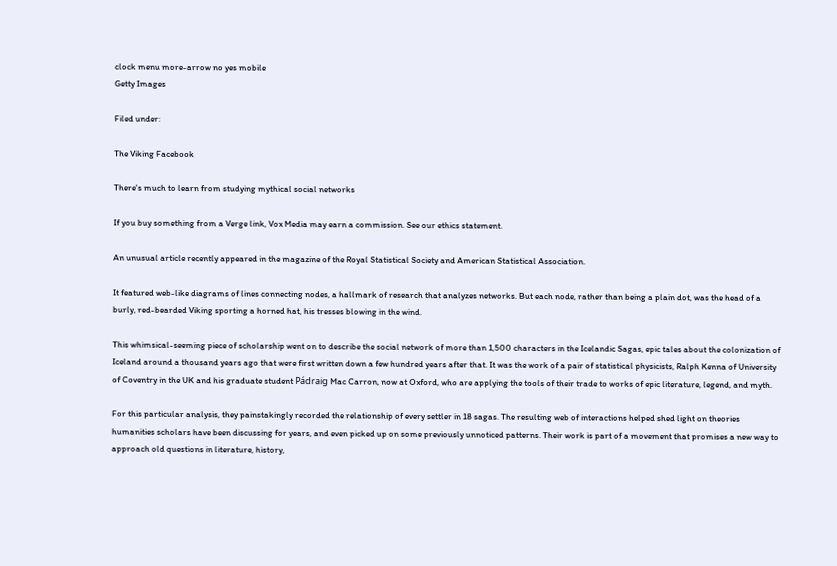clock menu more-arrow no yes mobile
Getty Images

Filed under:

The Viking Facebook

There's much to learn from studying mythical social networks

If you buy something from a Verge link, Vox Media may earn a commission. See our ethics statement.

An unusual article recently appeared in the magazine of the Royal Statistical Society and American Statistical Association.

It featured web-like diagrams of lines connecting nodes, a hallmark of research that analyzes networks. But each node, rather than being a plain dot, was the head of a burly, red-bearded Viking sporting a horned hat, his tresses blowing in the wind.

This whimsical-seeming piece of scholarship went on to describe the social network of more than 1,500 characters in the Icelandic Sagas, epic tales about the colonization of Iceland around a thousand years ago that were first written down a few hundred years after that. It was the work of a pair of statistical physicists, Ralph Kenna of University of Coventry in the UK and his graduate student Pádraig Mac Carron, now at Oxford, who are applying the tools of their trade to works of epic literature, legend, and myth.

For this particular analysis, they painstakingly recorded the relationship of every settler in 18 sagas. The resulting web of interactions helped shed light on theories humanities scholars have been discussing for years, and even picked up on some previously unnoticed patterns. Their work is part of a movement that promises a new way to approach old questions in literature, history,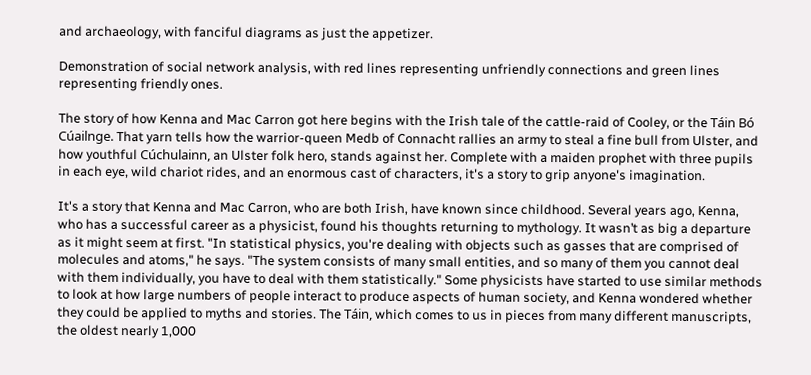and archaeology, with fanciful diagrams as just the appetizer.

Demonstration of social network analysis, with red lines representing unfriendly connections and green lines representing friendly ones.

The story of how Kenna and Mac Carron got here begins with the Irish tale of the cattle-raid of Cooley, or the Táin Bó Cúailnge. That yarn tells how the warrior-queen Medb of Connacht rallies an army to steal a fine bull from Ulster, and how youthful Cúchulainn, an Ulster folk hero, stands against her. Complete with a maiden prophet with three pupils in each eye, wild chariot rides, and an enormous cast of characters, it's a story to grip anyone's imagination.

It's a story that Kenna and Mac Carron, who are both Irish, have known since childhood. Several years ago, Kenna, who has a successful career as a physicist, found his thoughts returning to mythology. It wasn’t as big a departure as it might seem at first. "In statistical physics, you're dealing with objects such as gasses that are comprised of molecules and atoms," he says. "The system consists of many small entities, and so many of them you cannot deal with them individually, you have to deal with them statistically." Some physicists have started to use similar methods to look at how large numbers of people interact to produce aspects of human society, and Kenna wondered whether they could be applied to myths and stories. The Táin, which comes to us in pieces from many different manuscripts, the oldest nearly 1,000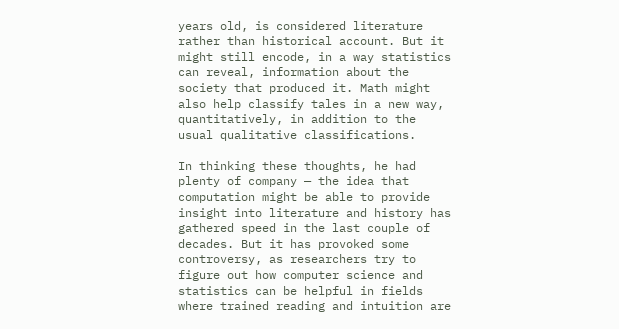years old, is considered literature rather than historical account. But it might still encode, in a way statistics can reveal, information about the society that produced it. Math might also help classify tales in a new way, quantitatively, in addition to the usual qualitative classifications.

In thinking these thoughts, he had plenty of company — the idea that computation might be able to provide insight into literature and history has gathered speed in the last couple of decades. But it has provoked some controversy, as researchers try to figure out how computer science and statistics can be helpful in fields where trained reading and intuition are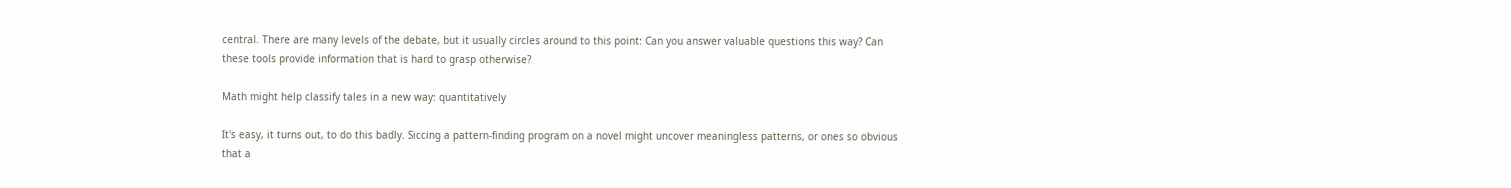central. There are many levels of the debate, but it usually circles around to this point: Can you answer valuable questions this way? Can these tools provide information that is hard to grasp otherwise?

Math might help classify tales in a new way: quantitatively

It's easy, it turns out, to do this badly. Siccing a pattern-finding program on a novel might uncover meaningless patterns, or ones so obvious that a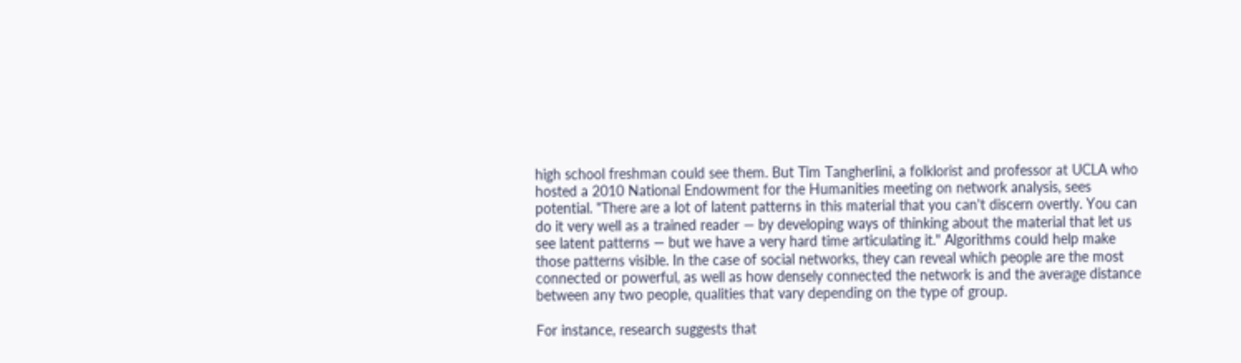high school freshman could see them. But Tim Tangherlini, a folklorist and professor at UCLA who hosted a 2010 National Endowment for the Humanities meeting on network analysis, sees potential. "There are a lot of latent patterns in this material that you can't discern overtly. You can do it very well as a trained reader — by developing ways of thinking about the material that let us see latent patterns — but we have a very hard time articulating it." Algorithms could help make those patterns visible. In the case of social networks, they can reveal which people are the most connected or powerful, as well as how densely connected the network is and the average distance between any two people, qualities that vary depending on the type of group.

For instance, research suggests that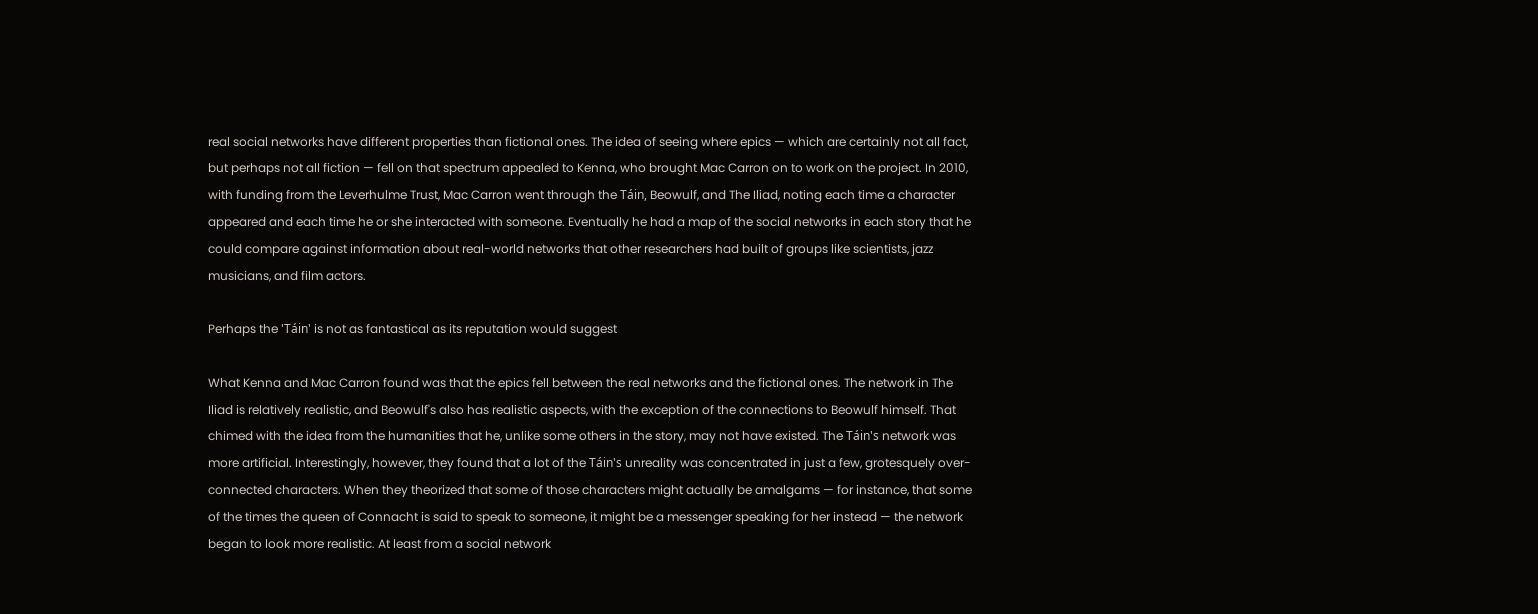real social networks have different properties than fictional ones. The idea of seeing where epics — which are certainly not all fact, but perhaps not all fiction — fell on that spectrum appealed to Kenna, who brought Mac Carron on to work on the project. In 2010, with funding from the Leverhulme Trust, Mac Carron went through the Táin, Beowulf, and The Iliad, noting each time a character appeared and each time he or she interacted with someone. Eventually he had a map of the social networks in each story that he could compare against information about real-world networks that other researchers had built of groups like scientists, jazz musicians, and film actors.

Perhaps the 'Táin' is not as fantastical as its reputation would suggest

What Kenna and Mac Carron found was that the epics fell between the real networks and the fictional ones. The network in The Iliad is relatively realistic, and Beowulf's also has realistic aspects, with the exception of the connections to Beowulf himself. That chimed with the idea from the humanities that he, unlike some others in the story, may not have existed. The Táin's network was more artificial. Interestingly, however, they found that a lot of the Táin's unreality was concentrated in just a few, grotesquely over-connected characters. When they theorized that some of those characters might actually be amalgams — for instance, that some of the times the queen of Connacht is said to speak to someone, it might be a messenger speaking for her instead — the network began to look more realistic. At least from a social network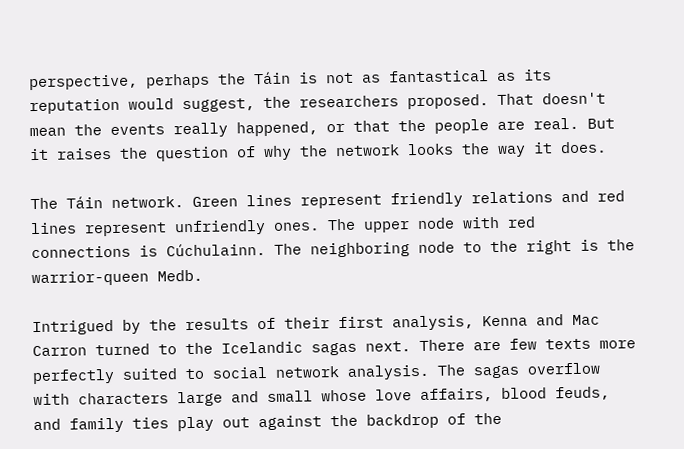perspective, perhaps the Táin is not as fantastical as its reputation would suggest, the researchers proposed. That doesn't mean the events really happened, or that the people are real. But it raises the question of why the network looks the way it does.

The Táin network. Green lines represent friendly relations and red lines represent unfriendly ones. The upper node with red connections is Cúchulainn. The neighboring node to the right is the warrior-queen Medb.

Intrigued by the results of their first analysis, Kenna and Mac Carron turned to the Icelandic sagas next. There are few texts more perfectly suited to social network analysis. The sagas overflow with characters large and small whose love affairs, blood feuds, and family ties play out against the backdrop of the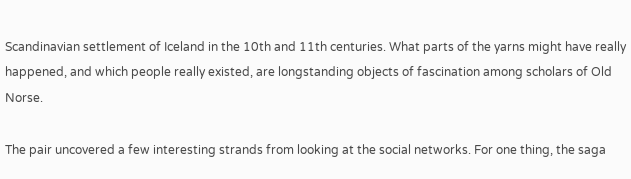Scandinavian settlement of Iceland in the 10th and 11th centuries. What parts of the yarns might have really happened, and which people really existed, are longstanding objects of fascination among scholars of Old Norse.

The pair uncovered a few interesting strands from looking at the social networks. For one thing, the saga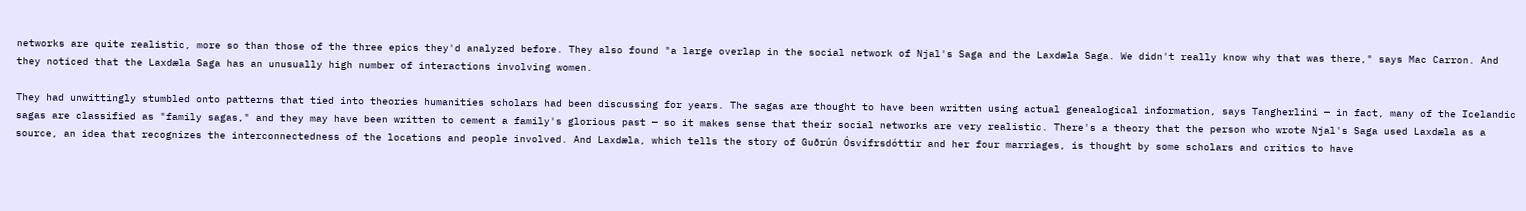networks are quite realistic, more so than those of the three epics they'd analyzed before. They also found "a large overlap in the social network of Njal's Saga and the Laxdæla Saga. We didn't really know why that was there," says Mac Carron. And they noticed that the Laxdæla Saga has an unusually high number of interactions involving women.

They had unwittingly stumbled onto patterns that tied into theories humanities scholars had been discussing for years. The sagas are thought to have been written using actual genealogical information, says Tangherlini — in fact, many of the Icelandic sagas are classified as "family sagas," and they may have been written to cement a family's glorious past — so it makes sense that their social networks are very realistic. There's a theory that the person who wrote Njal's Saga used Laxdæla as a source, an idea that recognizes the interconnectedness of the locations and people involved. And Laxdæla, which tells the story of Guðrún Ósvífrsdóttir and her four marriages, is thought by some scholars and critics to have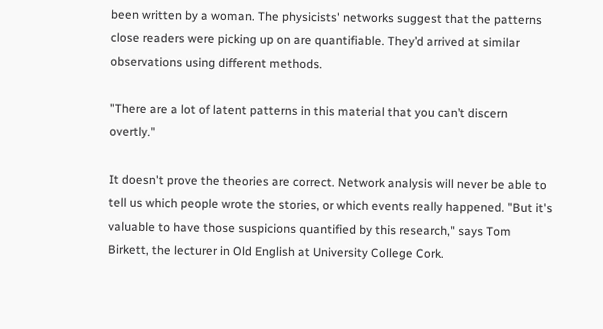been written by a woman. The physicists' networks suggest that the patterns close readers were picking up on are quantifiable. They’d arrived at similar observations using different methods.

"There are a lot of latent patterns in this material that you can’t discern overtly."

It doesn't prove the theories are correct. Network analysis will never be able to tell us which people wrote the stories, or which events really happened. "But it's valuable to have those suspicions quantified by this research," says Tom Birkett, the lecturer in Old English at University College Cork.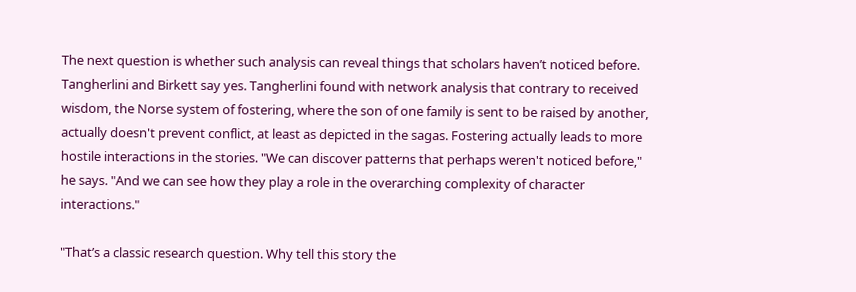The next question is whether such analysis can reveal things that scholars haven’t noticed before. Tangherlini and Birkett say yes. Tangherlini found with network analysis that contrary to received wisdom, the Norse system of fostering, where the son of one family is sent to be raised by another, actually doesn't prevent conflict, at least as depicted in the sagas. Fostering actually leads to more hostile interactions in the stories. "We can discover patterns that perhaps weren't noticed before," he says. "And we can see how they play a role in the overarching complexity of character interactions."

"That’s a classic research question. Why tell this story the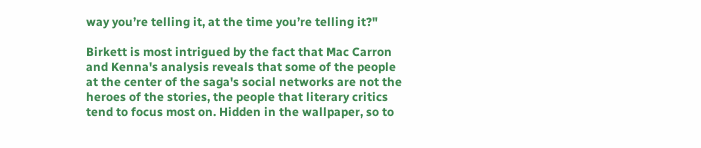way you’re telling it, at the time you’re telling it?"

Birkett is most intrigued by the fact that Mac Carron and Kenna's analysis reveals that some of the people at the center of the saga's social networks are not the heroes of the stories, the people that literary critics tend to focus most on. Hidden in the wallpaper, so to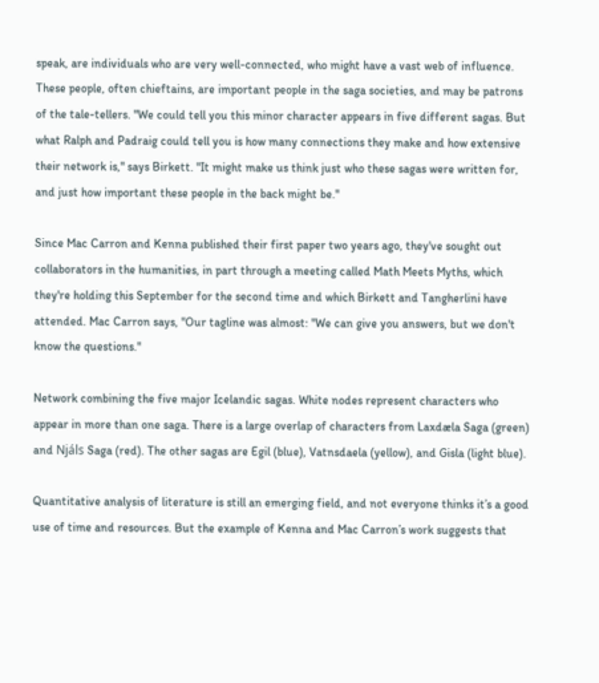speak, are individuals who are very well-connected, who might have a vast web of influence. These people, often chieftains, are important people in the saga societies, and may be patrons of the tale-tellers. "We could tell you this minor character appears in five different sagas. But what Ralph and Padraig could tell you is how many connections they make and how extensive their network is," says Birkett. "It might make us think just who these sagas were written for, and just how important these people in the back might be."

Since Mac Carron and Kenna published their first paper two years ago, they've sought out collaborators in the humanities, in part through a meeting called Math Meets Myths, which they're holding this September for the second time and which Birkett and Tangherlini have attended. Mac Carron says, "Our tagline was almost: "We can give you answers, but we don't know the questions."

Network combining the five major Icelandic sagas. White nodes represent characters who appear in more than one saga. There is a large overlap of characters from Laxdæla Saga (green) and Njáls Saga (red). The other sagas are Egil (blue), Vatnsdaela (yellow), and Gisla (light blue).

Quantitative analysis of literature is still an emerging field, and not everyone thinks it’s a good use of time and resources. But the example of Kenna and Mac Carron’s work suggests that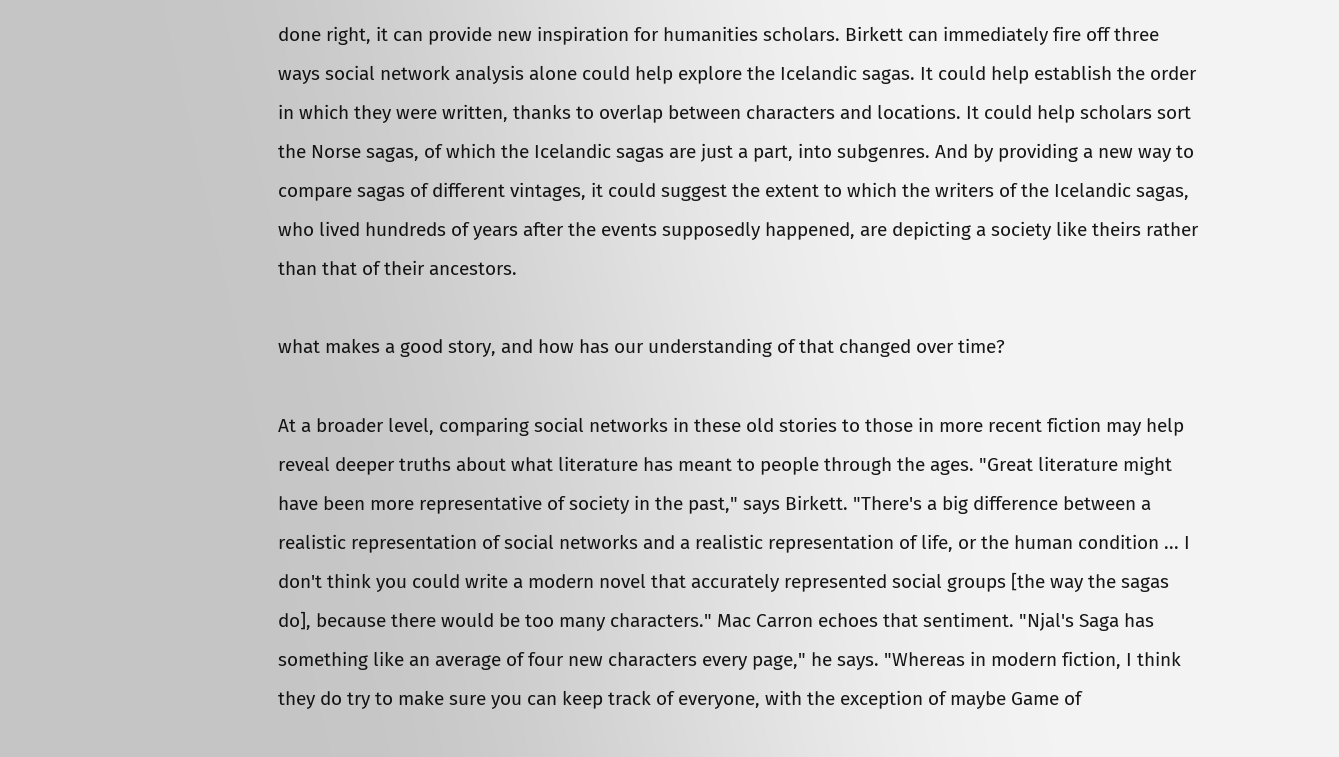done right, it can provide new inspiration for humanities scholars. Birkett can immediately fire off three ways social network analysis alone could help explore the Icelandic sagas. It could help establish the order in which they were written, thanks to overlap between characters and locations. It could help scholars sort the Norse sagas, of which the Icelandic sagas are just a part, into subgenres. And by providing a new way to compare sagas of different vintages, it could suggest the extent to which the writers of the Icelandic sagas, who lived hundreds of years after the events supposedly happened, are depicting a society like theirs rather than that of their ancestors.

what makes a good story, and how has our understanding of that changed over time?

At a broader level, comparing social networks in these old stories to those in more recent fiction may help reveal deeper truths about what literature has meant to people through the ages. "Great literature might have been more representative of society in the past," says Birkett. "There's a big difference between a realistic representation of social networks and a realistic representation of life, or the human condition ... I don't think you could write a modern novel that accurately represented social groups [the way the sagas do], because there would be too many characters." Mac Carron echoes that sentiment. "Njal's Saga has something like an average of four new characters every page," he says. "Whereas in modern fiction, I think they do try to make sure you can keep track of everyone, with the exception of maybe Game of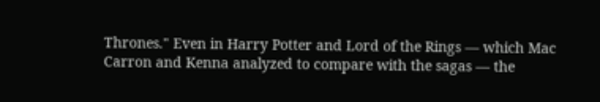Thrones." Even in Harry Potter and Lord of the Rings — which Mac Carron and Kenna analyzed to compare with the sagas — the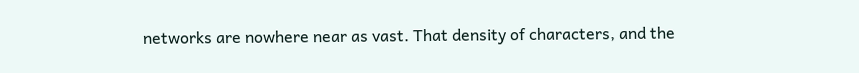networks are nowhere near as vast. That density of characters, and the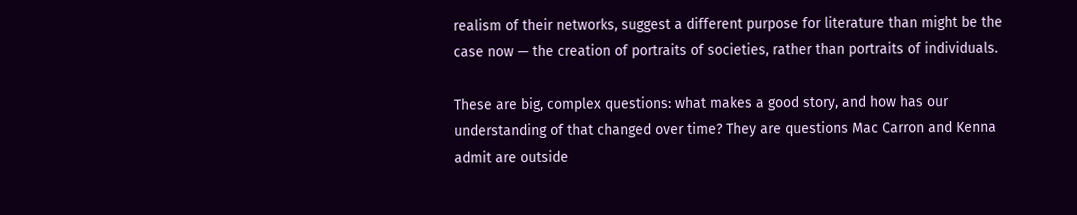realism of their networks, suggest a different purpose for literature than might be the case now — the creation of portraits of societies, rather than portraits of individuals.

These are big, complex questions: what makes a good story, and how has our understanding of that changed over time? They are questions Mac Carron and Kenna admit are outside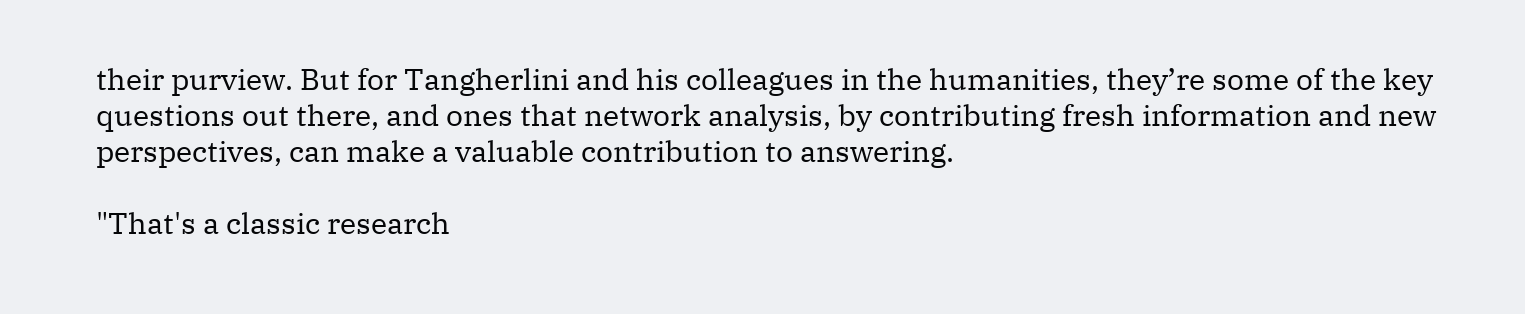their purview. But for Tangherlini and his colleagues in the humanities, they’re some of the key questions out there, and ones that network analysis, by contributing fresh information and new perspectives, can make a valuable contribution to answering.

"That's a classic research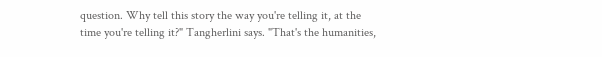question. Why tell this story the way you're telling it, at the time you're telling it?" Tangherlini says. "That's the humanities,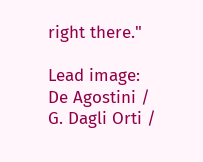right there."

Lead image: De Agostini / G. Dagli Orti /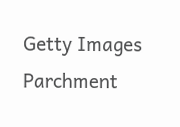Getty Images
Parchment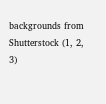backgrounds from Shutterstock (1, 2, 3)